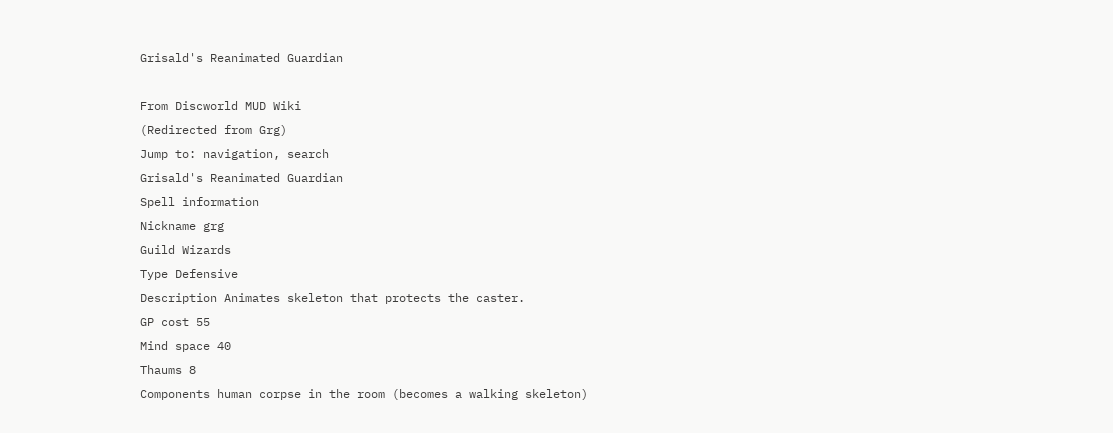Grisald's Reanimated Guardian

From Discworld MUD Wiki
(Redirected from Grg)
Jump to: navigation, search
Grisald's Reanimated Guardian
Spell information
Nickname grg
Guild Wizards
Type Defensive
Description Animates skeleton that protects the caster.
GP cost 55
Mind space 40
Thaums 8
Components human corpse in the room (becomes a walking skeleton)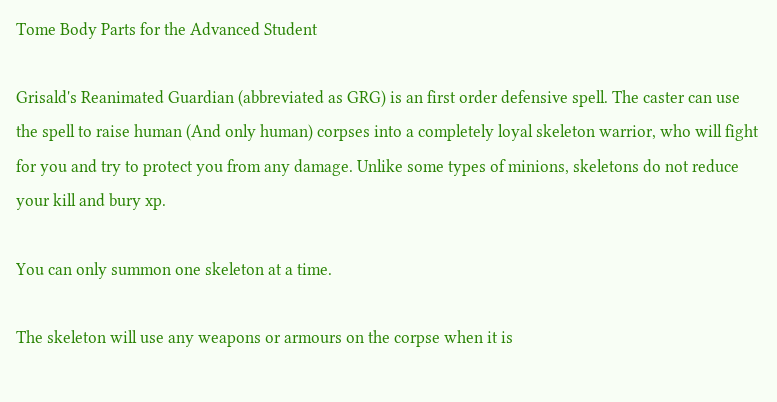Tome Body Parts for the Advanced Student

Grisald's Reanimated Guardian (abbreviated as GRG) is an first order defensive spell. The caster can use the spell to raise human (And only human) corpses into a completely loyal skeleton warrior, who will fight for you and try to protect you from any damage. Unlike some types of minions, skeletons do not reduce your kill and bury xp.

You can only summon one skeleton at a time.

The skeleton will use any weapons or armours on the corpse when it is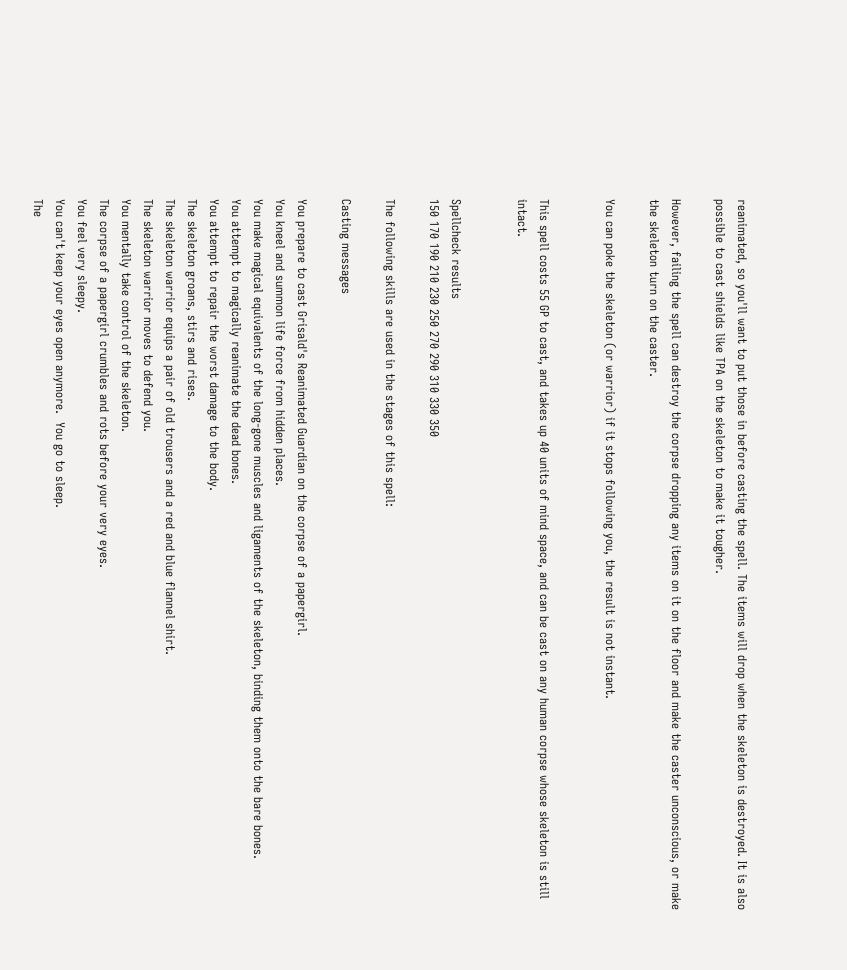reanimated, so you'll want to put those in before casting the spell. The items will drop when the skeleton is destroyed. It is also possible to cast shields like TPA on the skeleton to make it tougher.

However, failing the spell can destroy the corpse dropping any items on it on the floor and make the caster unconscious, or make the skeleton turn on the caster.

You can poke the skeleton (or warrior) if it stops following you, the result is not instant.


This spell costs 55 GP to cast, and takes up 40 units of mind space, and can be cast on any human corpse whose skeleton is still intact.


Spellcheck results
150 170 190 210 230 250 270 290 310 330 350

The following skills are used in the stages of this spell:

Casting messages

You prepare to cast Grisald's Reanimated Guardian on the corpse of a papergirl.
You kneel and summon life force from hidden places.
You make magical equivalents of the long-gone muscles and ligaments of the skeleton, binding them onto the bare bones.
You attempt to magically reanimate the dead bones.
You attempt to repair the worst damage to the body.
The skeleton groans, stirs and rises.
The skeleton warrior equips a pair of old trousers and a red and blue flannel shirt.
The skeleton warrior moves to defend you.
You mentally take control of the skeleton.
The corpse of a papergirl crumbles and rots before your very eyes.
You feel very sleepy.
You can't keep your eyes open anymore.  You go to sleep.
The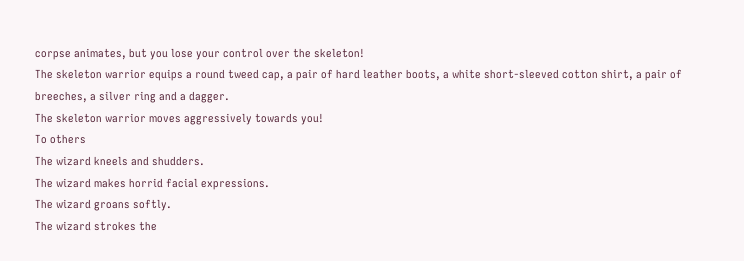corpse animates, but you lose your control over the skeleton!
The skeleton warrior equips a round tweed cap, a pair of hard leather boots, a white short-sleeved cotton shirt, a pair of breeches, a silver ring and a dagger.
The skeleton warrior moves aggressively towards you!
To others
The wizard kneels and shudders.
The wizard makes horrid facial expressions.
The wizard groans softly.
The wizard strokes the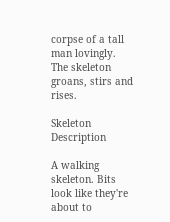corpse of a tall man lovingly.
The skeleton groans, stirs and rises.

Skeleton Description

A walking skeleton. Bits look like they're about to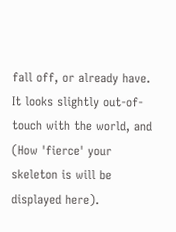fall off, or already have. It looks slightly out-of-touch with the world, and (How 'fierce' your skeleton is will be displayed here).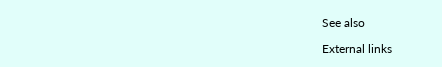See also

External links